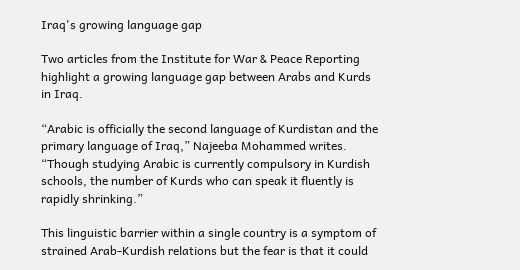Iraq's growing language gap

Two articles from the Institute for War & Peace Reporting highlight a growing language gap between Arabs and Kurds in Iraq.

“Arabic is officially the second language of Kurdistan and the primary language of Iraq,” Najeeba Mohammed writes. “Though studying Arabic is currently compulsory in Kurdish schools, the number of Kurds who can speak it fluently is rapidly shrinking.”

This linguistic barrier within a single country is a symptom of strained Arab-Kurdish relations but the fear is that it could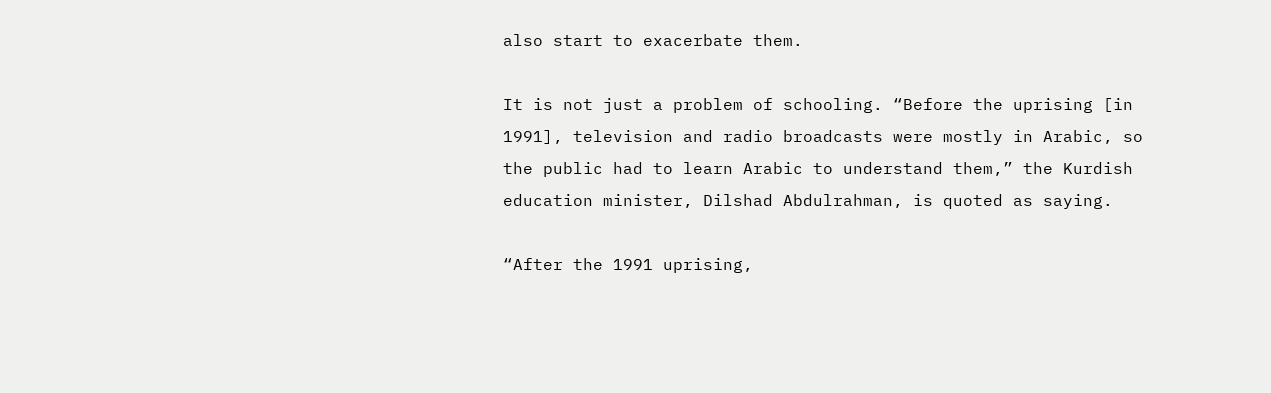also start to exacerbate them.

It is not just a problem of schooling. “Before the uprising [in 1991], television and radio broadcasts were mostly in Arabic, so the public had to learn Arabic to understand them,” the Kurdish education minister, Dilshad Abdulrahman, is quoted as saying.

“After the 1991 uprising,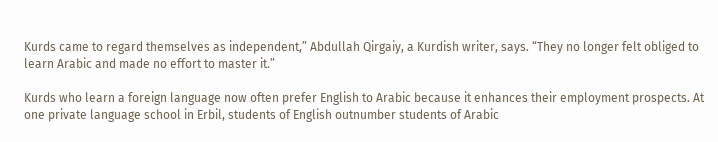Kurds came to regard themselves as independent,” Abdullah Qirgaiy, a Kurdish writer, says. “They no longer felt obliged to learn Arabic and made no effort to master it.”

Kurds who learn a foreign language now often prefer English to Arabic because it enhances their employment prospects. At one private language school in Erbil, students of English outnumber students of Arabic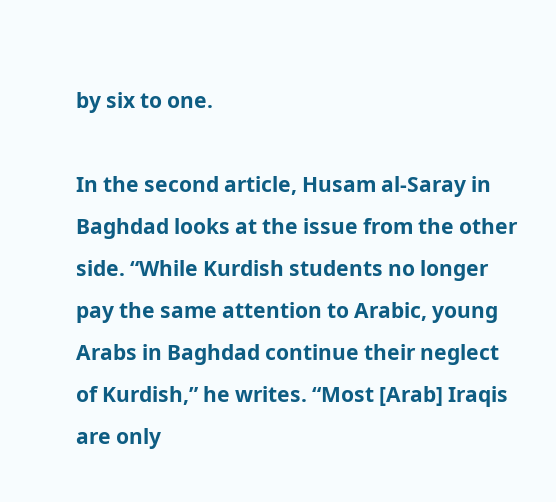by six to one.

In the second article, Husam al-Saray in Baghdad looks at the issue from the other side. “While Kurdish students no longer pay the same attention to Arabic, young Arabs in Baghdad continue their neglect of Kurdish,” he writes. “Most [Arab] Iraqis are only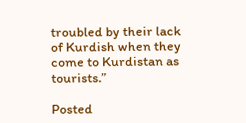troubled by their lack of Kurdish when they come to Kurdistan as tourists.”

Posted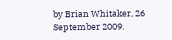by Brian Whitaker, 26 September 2009.